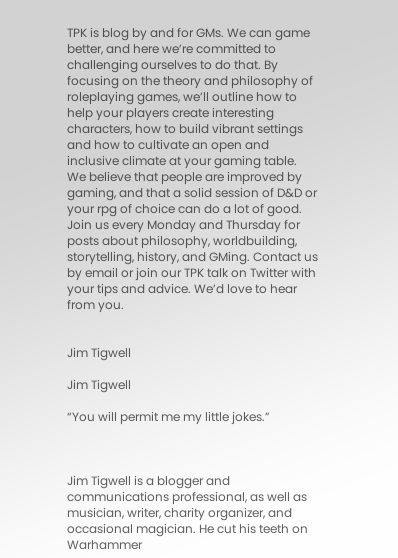TPK is blog by and for GMs. We can game better, and here we’re committed to challenging ourselves to do that. By focusing on the theory and philosophy of roleplaying games, we’ll outline how to help your players create interesting characters, how to build vibrant settings and how to cultivate an open and inclusive climate at your gaming table. We believe that people are improved by gaming, and that a solid session of D&D or your rpg of choice can do a lot of good. Join us every Monday and Thursday for posts about philosophy, worldbuilding, storytelling, history, and GMing. Contact us by email or join our TPK talk on Twitter with your tips and advice. We’d love to hear from you.


Jim Tigwell

Jim Tigwell

“You will permit me my little jokes.”



Jim Tigwell is a blogger and communications professional, as well as musician, writer, charity organizer, and occasional magician. He cut his teeth on Warhammer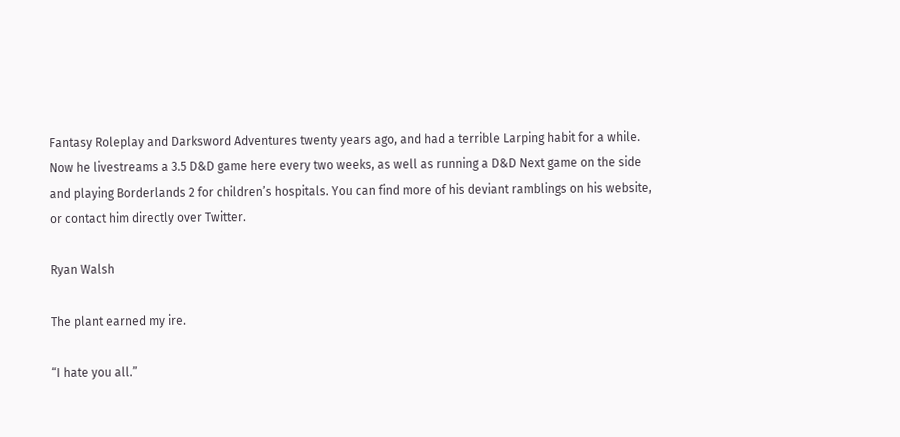Fantasy Roleplay and Darksword Adventures twenty years ago, and had a terrible Larping habit for a while. Now he livestreams a 3.5 D&D game here every two weeks, as well as running a D&D Next game on the side and playing Borderlands 2 for children’s hospitals. You can find more of his deviant ramblings on his website, or contact him directly over Twitter.

Ryan Walsh

The plant earned my ire.

“I hate you all.”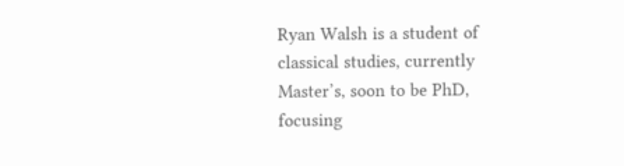Ryan Walsh is a student of classical studies, currently Master’s, soon to be PhD, focusing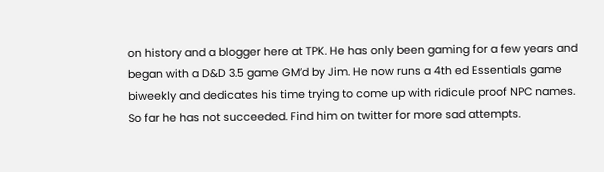on history and a blogger here at TPK. He has only been gaming for a few years and began with a D&D 3.5 game GM’d by Jim. He now runs a 4th ed Essentials game biweekly and dedicates his time trying to come up with ridicule proof NPC names. So far he has not succeeded. Find him on twitter for more sad attempts.